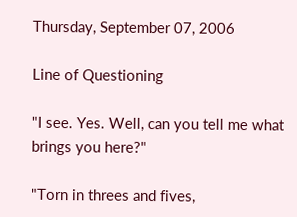Thursday, September 07, 2006

Line of Questioning

"I see. Yes. Well, can you tell me what brings you here?"

"Torn in threes and fives,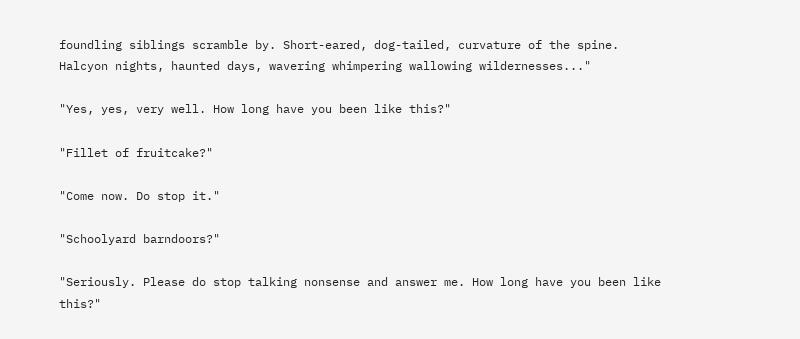foundling siblings scramble by. Short-eared, dog-tailed, curvature of the spine. Halcyon nights, haunted days, wavering whimpering wallowing wildernesses..."

"Yes, yes, very well. How long have you been like this?"

"Fillet of fruitcake?"

"Come now. Do stop it."

"Schoolyard barndoors?"

"Seriously. Please do stop talking nonsense and answer me. How long have you been like this?"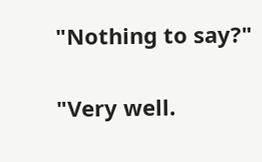"Nothing to say?"


"Very well.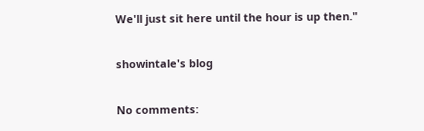We'll just sit here until the hour is up then."

showintale's blog

No comments: